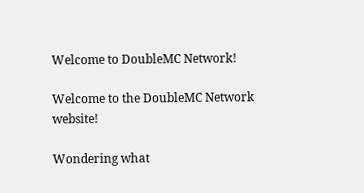Welcome to DoubleMC Network!

Welcome to the DoubleMC Network website!

Wondering what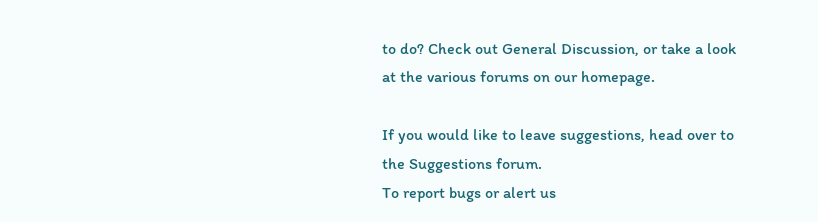to do? Check out General Discussion, or take a look at the various forums on our homepage.

If you would like to leave suggestions, head over to the Suggestions forum.
To report bugs or alert us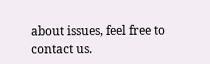about issues, feel free to contact us.